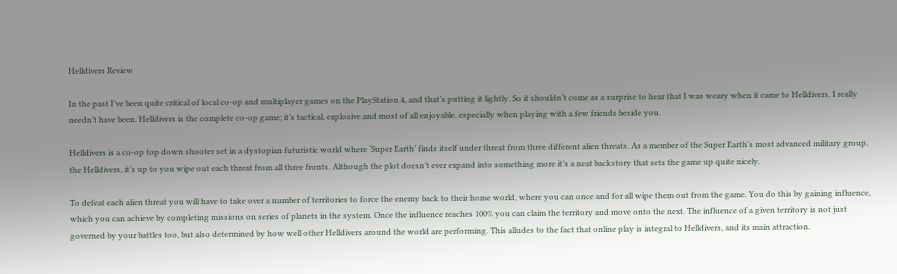Helldivers Review

In the past I’ve been quite critical of local co-op and multiplayer games on the PlayStation 4, and that’s putting it lightly. So it shouldn’t come as a surprise to hear that I was weary when it came to Helldivers. I really needn’t have been. Helldivers is the complete co-op game; it’s tactical, explosive and most of all enjoyable, especially when playing with a few friends beside you.

Helldivers is a co-op top down shooter set in a dystopian futuristic world where ‘Super Earth’ finds itself under threat from three different alien threats. As a member of the Super Earth’s most advanced military group, the Helldivers, it’s up to you wipe out each threat from all three fronts. Although the plot doesn’t ever expand into something more it’s a neat backstory that sets the game up quite nicely.

To defeat each alien threat you will have to take over a number of territories to force the enemy back to their home world, where you can once and for all wipe them out from the game. You do this by gaining influence, which you can achieve by completing missions on series of planets in the system. Once the influence reaches 100% you can claim the territory and move onto the next. The influence of a given territory is not just governed by your battles too, but also determined by how well other Helldivers around the world are performing. This alludes to the fact that online play is integral to Helldivers, and its main attraction.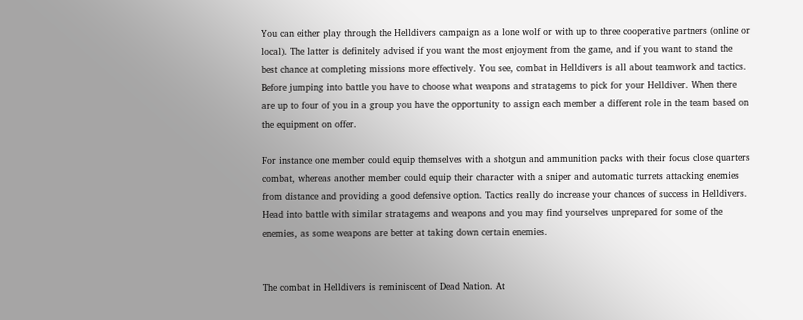You can either play through the Helldivers campaign as a lone wolf or with up to three cooperative partners (online or local). The latter is definitely advised if you want the most enjoyment from the game, and if you want to stand the best chance at completing missions more effectively. You see, combat in Helldivers is all about teamwork and tactics. Before jumping into battle you have to choose what weapons and stratagems to pick for your Helldiver. When there are up to four of you in a group you have the opportunity to assign each member a different role in the team based on the equipment on offer.

For instance one member could equip themselves with a shotgun and ammunition packs with their focus close quarters combat, whereas another member could equip their character with a sniper and automatic turrets attacking enemies from distance and providing a good defensive option. Tactics really do increase your chances of success in Helldivers. Head into battle with similar stratagems and weapons and you may find yourselves unprepared for some of the enemies, as some weapons are better at taking down certain enemies.


The combat in Helldivers is reminiscent of Dead Nation. At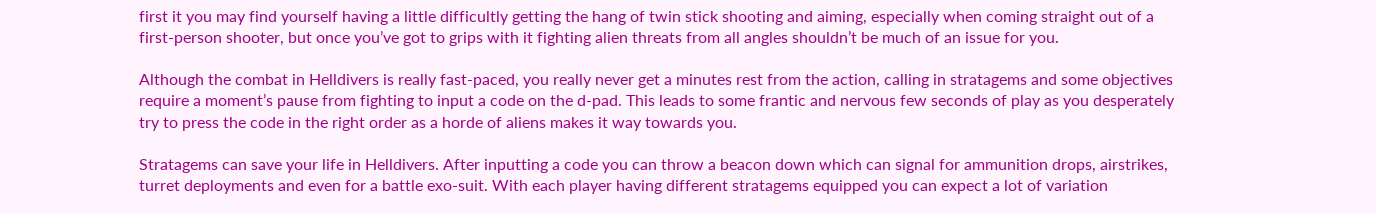first it you may find yourself having a little difficultly getting the hang of twin stick shooting and aiming, especially when coming straight out of a first-person shooter, but once you’ve got to grips with it fighting alien threats from all angles shouldn’t be much of an issue for you.

Although the combat in Helldivers is really fast-paced, you really never get a minutes rest from the action, calling in stratagems and some objectives require a moment’s pause from fighting to input a code on the d-pad. This leads to some frantic and nervous few seconds of play as you desperately try to press the code in the right order as a horde of aliens makes it way towards you.

Stratagems can save your life in Helldivers. After inputting a code you can throw a beacon down which can signal for ammunition drops, airstrikes, turret deployments and even for a battle exo-suit. With each player having different stratagems equipped you can expect a lot of variation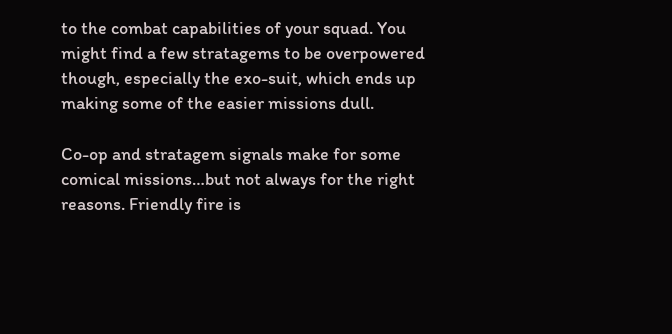to the combat capabilities of your squad. You might find a few stratagems to be overpowered though, especially the exo-suit, which ends up making some of the easier missions dull.

Co-op and stratagem signals make for some comical missions…but not always for the right reasons. Friendly fire is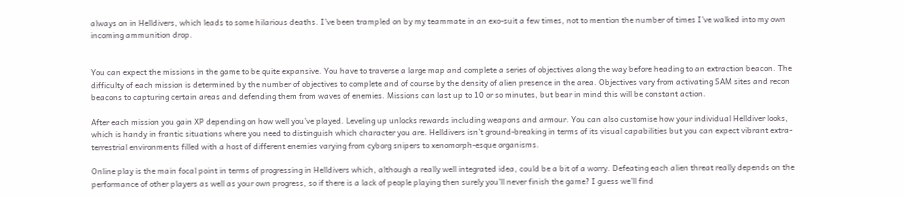always on in Helldivers, which leads to some hilarious deaths. I’ve been trampled on by my teammate in an exo-suit a few times, not to mention the number of times I’ve walked into my own incoming ammunition drop.


You can expect the missions in the game to be quite expansive. You have to traverse a large map and complete a series of objectives along the way before heading to an extraction beacon. The difficulty of each mission is determined by the number of objectives to complete and of course by the density of alien presence in the area. Objectives vary from activating SAM sites and recon beacons to capturing certain areas and defending them from waves of enemies. Missions can last up to 10 or so minutes, but bear in mind this will be constant action.

After each mission you gain XP depending on how well you’ve played. Leveling up unlocks rewards including weapons and armour. You can also customise how your individual Helldiver looks, which is handy in frantic situations where you need to distinguish which character you are. Helldivers isn’t ground-breaking in terms of its visual capabilities but you can expect vibrant extra-terrestrial environments filled with a host of different enemies varying from cyborg snipers to xenomorph-esque organisms.

Online play is the main focal point in terms of progressing in Helldivers which, although a really well integrated idea, could be a bit of a worry. Defeating each alien threat really depends on the performance of other players as well as your own progress, so if there is a lack of people playing then surely you’ll never finish the game? I guess we’ll find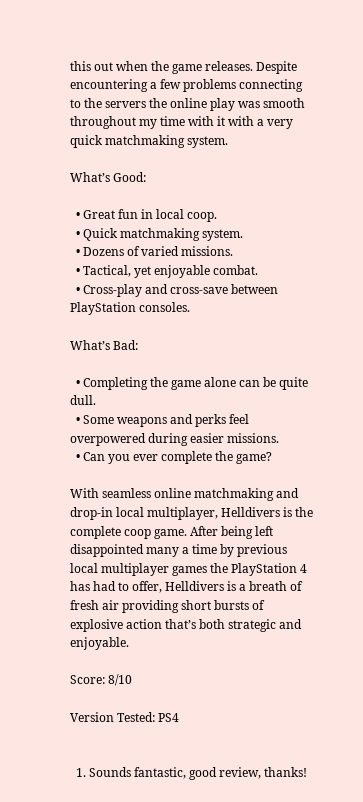this out when the game releases. Despite encountering a few problems connecting to the servers the online play was smooth throughout my time with it with a very quick matchmaking system.

What’s Good:

  • Great fun in local coop.
  • Quick matchmaking system.
  • Dozens of varied missions.
  • Tactical, yet enjoyable combat.
  • Cross-play and cross-save between PlayStation consoles.

What’s Bad:

  • Completing the game alone can be quite dull.
  • Some weapons and perks feel overpowered during easier missions.
  • Can you ever complete the game?

With seamless online matchmaking and drop-in local multiplayer, Helldivers is the complete coop game. After being left disappointed many a time by previous local multiplayer games the PlayStation 4 has had to offer, Helldivers is a breath of fresh air providing short bursts of explosive action that’s both strategic and enjoyable.

Score: 8/10

Version Tested: PS4


  1. Sounds fantastic, good review, thanks!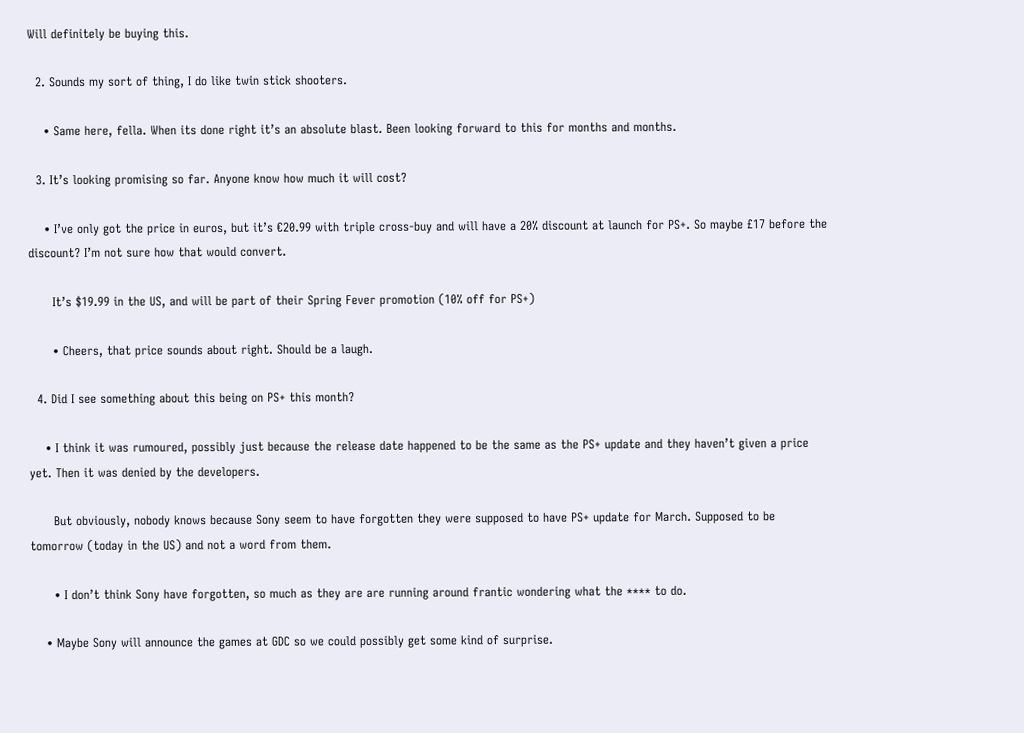Will definitely be buying this.

  2. Sounds my sort of thing, I do like twin stick shooters.

    • Same here, fella. When its done right it’s an absolute blast. Been looking forward to this for months and months.

  3. It’s looking promising so far. Anyone know how much it will cost?

    • I’ve only got the price in euros, but it’s €20.99 with triple cross-buy and will have a 20% discount at launch for PS+. So maybe £17 before the discount? I’m not sure how that would convert.

      It’s $19.99 in the US, and will be part of their Spring Fever promotion (10% off for PS+)

      • Cheers, that price sounds about right. Should be a laugh.

  4. Did I see something about this being on PS+ this month?

    • I think it was rumoured, possibly just because the release date happened to be the same as the PS+ update and they haven’t given a price yet. Then it was denied by the developers.

      But obviously, nobody knows because Sony seem to have forgotten they were supposed to have PS+ update for March. Supposed to be tomorrow (today in the US) and not a word from them.

      • I don’t think Sony have forgotten, so much as they are are running around frantic wondering what the **** to do.

    • Maybe Sony will announce the games at GDC so we could possibly get some kind of surprise.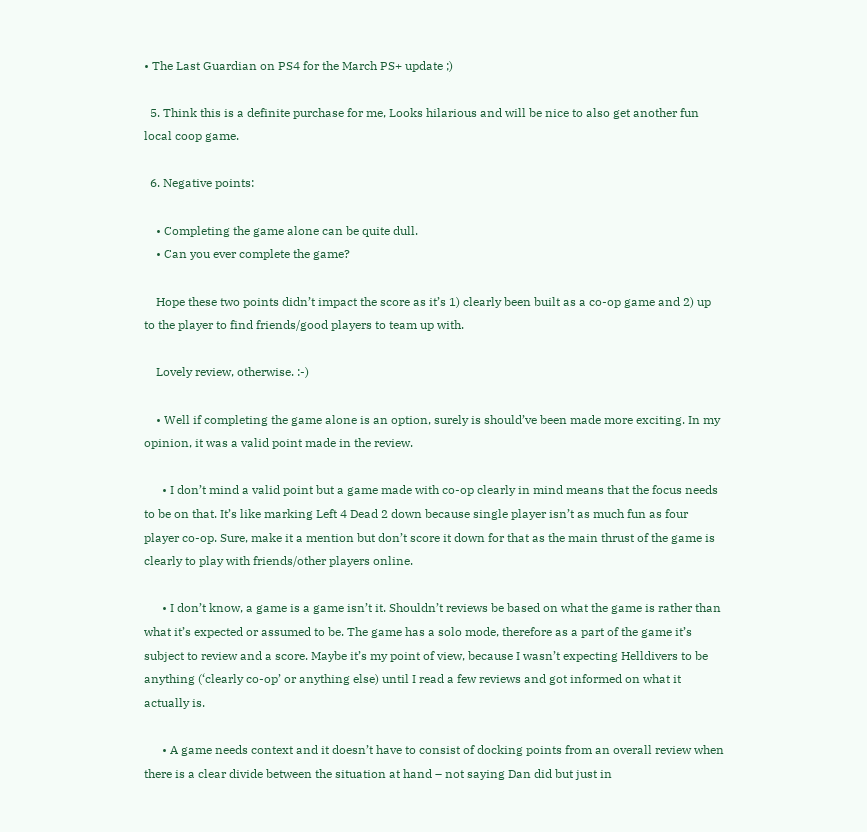• The Last Guardian on PS4 for the March PS+ update ;)

  5. Think this is a definite purchase for me, Looks hilarious and will be nice to also get another fun local coop game.

  6. Negative points:

    • Completing the game alone can be quite dull.
    • Can you ever complete the game?

    Hope these two points didn’t impact the score as it’s 1) clearly been built as a co-op game and 2) up to the player to find friends/good players to team up with.

    Lovely review, otherwise. :-)

    • Well if completing the game alone is an option, surely is should’ve been made more exciting. In my opinion, it was a valid point made in the review.

      • I don’t mind a valid point but a game made with co-op clearly in mind means that the focus needs to be on that. It’s like marking Left 4 Dead 2 down because single player isn’t as much fun as four player co-op. Sure, make it a mention but don’t score it down for that as the main thrust of the game is clearly to play with friends/other players online.

      • I don’t know, a game is a game isn’t it. Shouldn’t reviews be based on what the game is rather than what it’s expected or assumed to be. The game has a solo mode, therefore as a part of the game it’s subject to review and a score. Maybe it’s my point of view, because I wasn’t expecting Helldivers to be anything (‘clearly co-op’ or anything else) until I read a few reviews and got informed on what it actually is.

      • A game needs context and it doesn’t have to consist of docking points from an overall review when there is a clear divide between the situation at hand – not saying Dan did but just in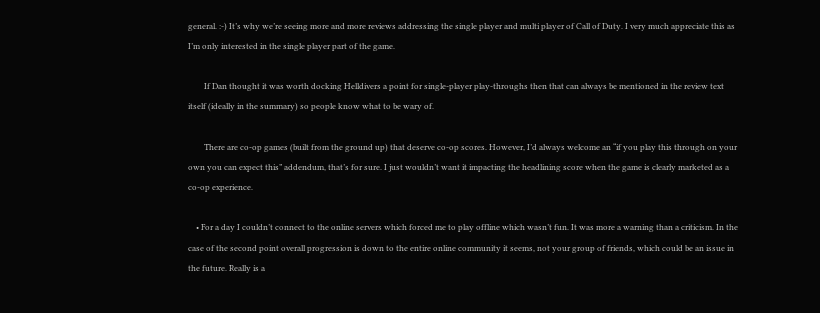general. :-) It’s why we’re seeing more and more reviews addressing the single player and multi player of Call of Duty. I very much appreciate this as I’m only interested in the single player part of the game.

        If Dan thought it was worth docking Helldivers a point for single-player play-throughs then that can always be mentioned in the review text itself (ideally in the summary) so people know what to be wary of.

        There are co-op games (built from the ground up) that deserve co-op scores. However, I’d always welcome an “if you play this through on your own you can expect this” addendum, that’s for sure. I just wouldn’t want it impacting the headlining score when the game is clearly marketed as a co-op experience.

    • For a day I couldn’t connect to the online servers which forced me to play offline which wasn’t fun. It was more a warning than a criticism. In the case of the second point overall progression is down to the entire online community it seems, not your group of friends, which could be an issue in the future. Really is a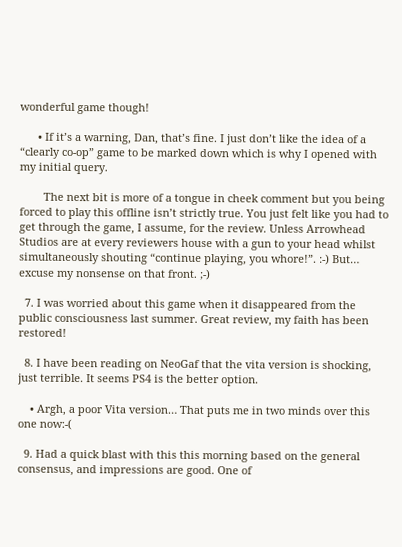wonderful game though!

      • If it’s a warning, Dan, that’s fine. I just don’t like the idea of a “clearly co-op” game to be marked down which is why I opened with my initial query.

        The next bit is more of a tongue in cheek comment but you being forced to play this offline isn’t strictly true. You just felt like you had to get through the game, I assume, for the review. Unless Arrowhead Studios are at every reviewers house with a gun to your head whilst simultaneously shouting “continue playing, you whore!”. :-) But… excuse my nonsense on that front. ;-)

  7. I was worried about this game when it disappeared from the public consciousness last summer. Great review, my faith has been restored!

  8. I have been reading on NeoGaf that the vita version is shocking, just terrible. It seems PS4 is the better option.

    • Argh, a poor Vita version… That puts me in two minds over this one now:-(

  9. Had a quick blast with this this morning based on the general consensus, and impressions are good. One of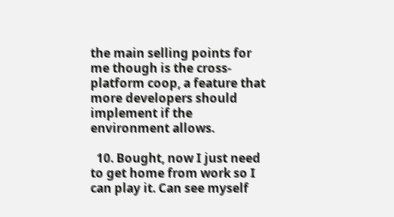the main selling points for me though is the cross-platform coop, a feature that more developers should implement if the environment allows.

  10. Bought, now I just need to get home from work so I can play it. Can see myself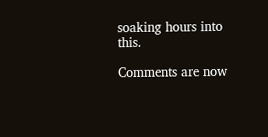soaking hours into this.

Comments are now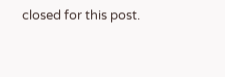closed for this post.